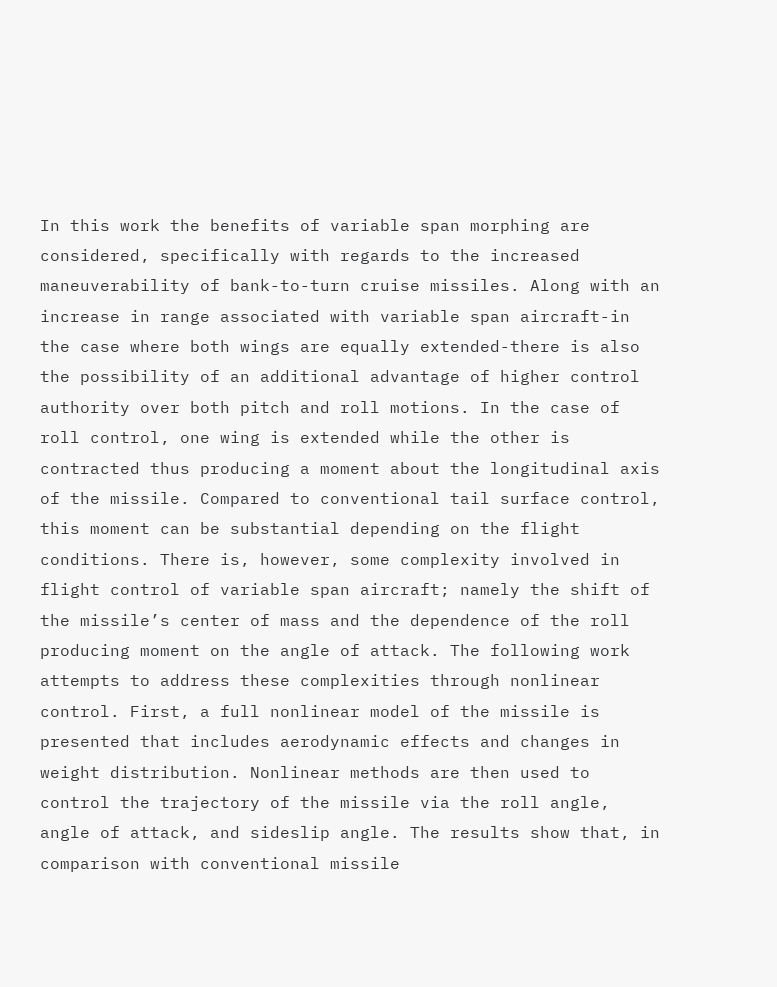In this work the benefits of variable span morphing are considered, specifically with regards to the increased maneuverability of bank-to-turn cruise missiles. Along with an increase in range associated with variable span aircraft-in the case where both wings are equally extended-there is also the possibility of an additional advantage of higher control authority over both pitch and roll motions. In the case of roll control, one wing is extended while the other is contracted thus producing a moment about the longitudinal axis of the missile. Compared to conventional tail surface control, this moment can be substantial depending on the flight conditions. There is, however, some complexity involved in flight control of variable span aircraft; namely the shift of the missile’s center of mass and the dependence of the roll producing moment on the angle of attack. The following work attempts to address these complexities through nonlinear control. First, a full nonlinear model of the missile is presented that includes aerodynamic effects and changes in weight distribution. Nonlinear methods are then used to control the trajectory of the missile via the roll angle, angle of attack, and sideslip angle. The results show that, in comparison with conventional missile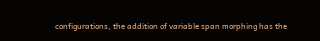configurations, the addition of variable span morphing has the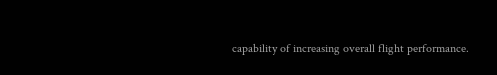capability of increasing overall flight performance.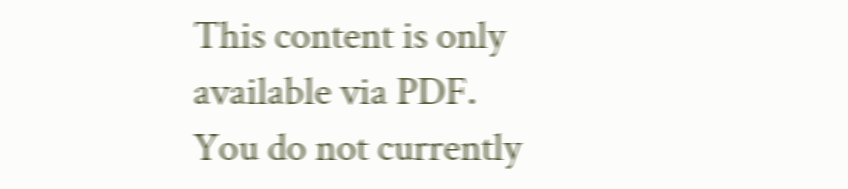This content is only available via PDF.
You do not currently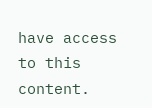have access to this content.